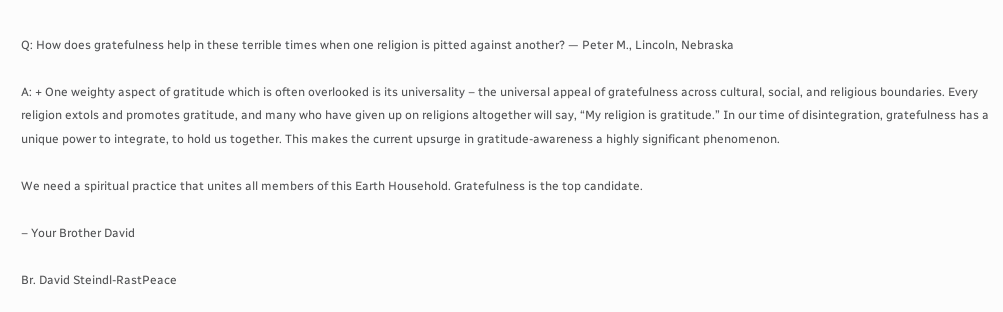Q: How does gratefulness help in these terrible times when one religion is pitted against another? — Peter M., Lincoln, Nebraska

A: + One weighty aspect of gratitude which is often overlooked is its universality – the universal appeal of gratefulness across cultural, social, and religious boundaries. Every religion extols and promotes gratitude, and many who have given up on religions altogether will say, “My religion is gratitude.” In our time of disintegration, gratefulness has a unique power to integrate, to hold us together. This makes the current upsurge in gratitude-awareness a highly significant phenomenon.

We need a spiritual practice that unites all members of this Earth Household. Gratefulness is the top candidate.

– Your Brother David

Br. David Steindl-RastPeace